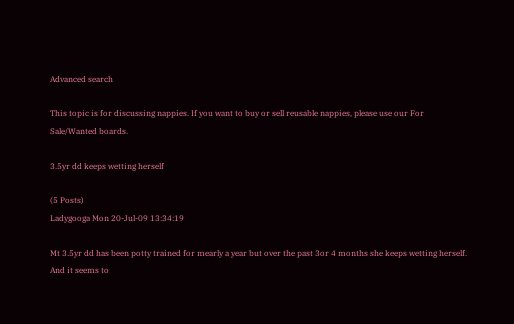Advanced search

This topic is for discussing nappies. If you want to buy or sell reusable nappies, please use our For Sale/Wanted boards.

3.5yr dd keeps wetting herself

(5 Posts)
Ladygooga Mon 20-Jul-09 13:34:19

Mt 3.5yr dd has been potty trained for mearly a year but over the past 3or 4 months she keeps wetting herself. And it seems to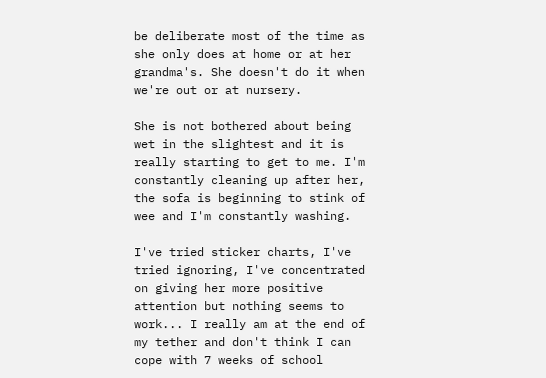be deliberate most of the time as she only does at home or at her grandma's. She doesn't do it when we're out or at nursery.

She is not bothered about being wet in the slightest and it is really starting to get to me. I'm constantly cleaning up after her, the sofa is beginning to stink of wee and I'm constantly washing.

I've tried sticker charts, I've tried ignoring, I've concentrated on giving her more positive attention but nothing seems to work... I really am at the end of my tether and don't think I can cope with 7 weeks of school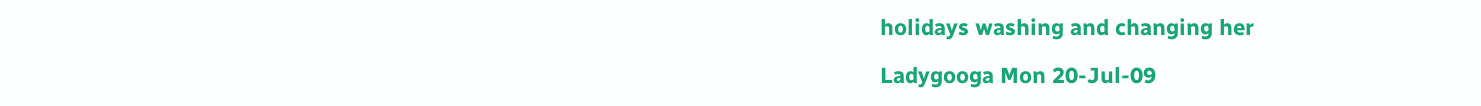holidays washing and changing her

Ladygooga Mon 20-Jul-09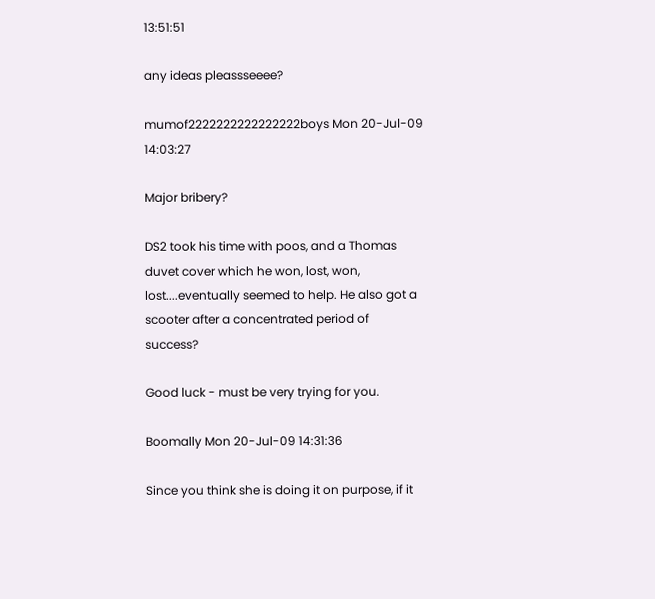13:51:51

any ideas pleassseeee?

mumof2222222222222222boys Mon 20-Jul-09 14:03:27

Major bribery?

DS2 took his time with poos, and a Thomas duvet cover which he won, lost, won, lost....eventually seemed to help. He also got a scooter after a concentrated period of success?

Good luck - must be very trying for you.

Boomally Mon 20-Jul-09 14:31:36

Since you think she is doing it on purpose, if it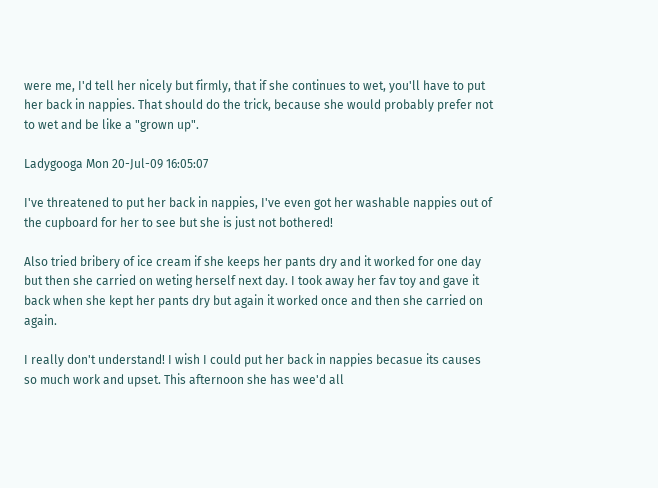were me, I'd tell her nicely but firmly, that if she continues to wet, you'll have to put her back in nappies. That should do the trick, because she would probably prefer not to wet and be like a "grown up".

Ladygooga Mon 20-Jul-09 16:05:07

I've threatened to put her back in nappies, I've even got her washable nappies out of the cupboard for her to see but she is just not bothered!

Also tried bribery of ice cream if she keeps her pants dry and it worked for one day but then she carried on weting herself next day. I took away her fav toy and gave it back when she kept her pants dry but again it worked once and then she carried on again.

I really don't understand! I wish I could put her back in nappies becasue its causes so much work and upset. This afternoon she has wee'd all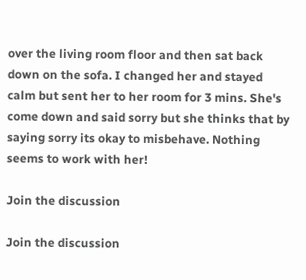over the living room floor and then sat back down on the sofa. I changed her and stayed calm but sent her to her room for 3 mins. She's come down and said sorry but she thinks that by saying sorry its okay to misbehave. Nothing seems to work with her!

Join the discussion

Join the discussion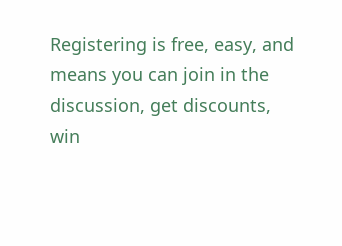Registering is free, easy, and means you can join in the discussion, get discounts, win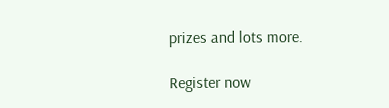prizes and lots more.

Register now